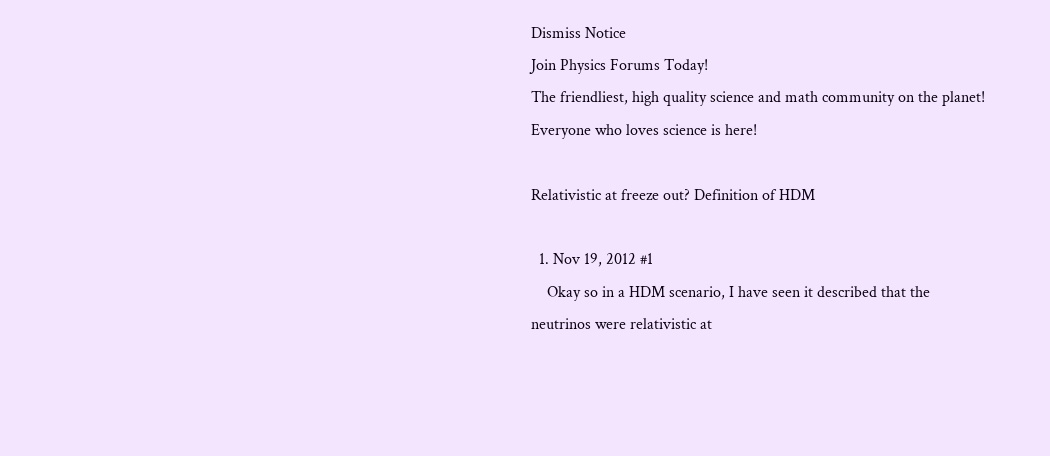Dismiss Notice
Join Physics Forums Today!
The friendliest, high quality science and math community on the planet! Everyone who loves science is here!

Relativistic at freeze out? Definition of HDM

  1. Nov 19, 2012 #1
    Okay so in a HDM scenario, I have seen it described that the neutrinos were relativistic at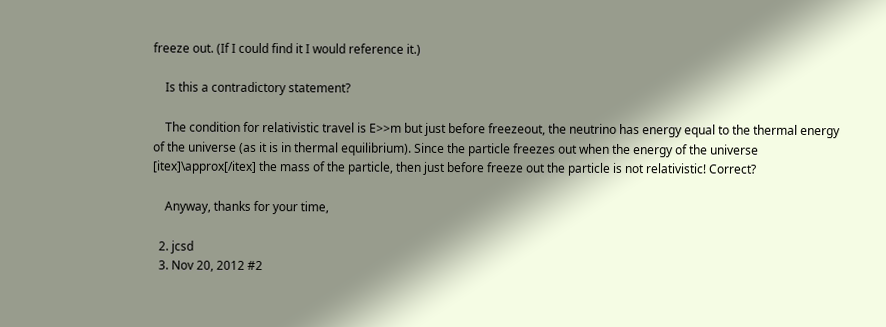freeze out. (If I could find it I would reference it.)

    Is this a contradictory statement?

    The condition for relativistic travel is E>>m but just before freezeout, the neutrino has energy equal to the thermal energy of the universe (as it is in thermal equilibrium). Since the particle freezes out when the energy of the universe [itex]\approx[/itex] the mass of the particle, then just before freeze out the particle is not relativistic! Correct?

    Anyway, thanks for your time,

  2. jcsd
  3. Nov 20, 2012 #2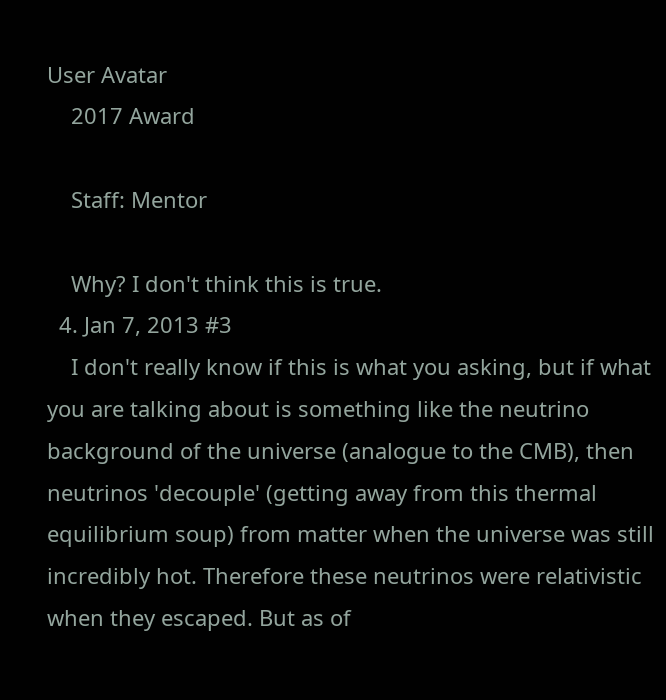User Avatar
    2017 Award

    Staff: Mentor

    Why? I don't think this is true.
  4. Jan 7, 2013 #3
    I don't really know if this is what you asking, but if what you are talking about is something like the neutrino background of the universe (analogue to the CMB), then neutrinos 'decouple' (getting away from this thermal equilibrium soup) from matter when the universe was still incredibly hot. Therefore these neutrinos were relativistic when they escaped. But as of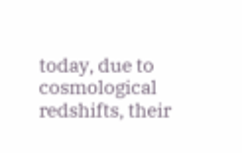today, due to cosmological redshifts, their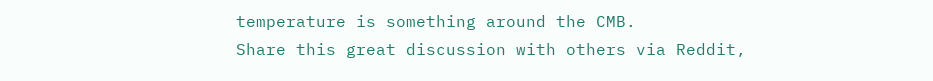temperature is something around the CMB.
Share this great discussion with others via Reddit,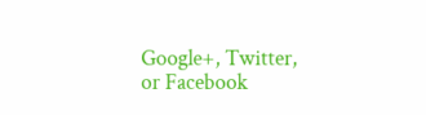Google+, Twitter, or Facebook